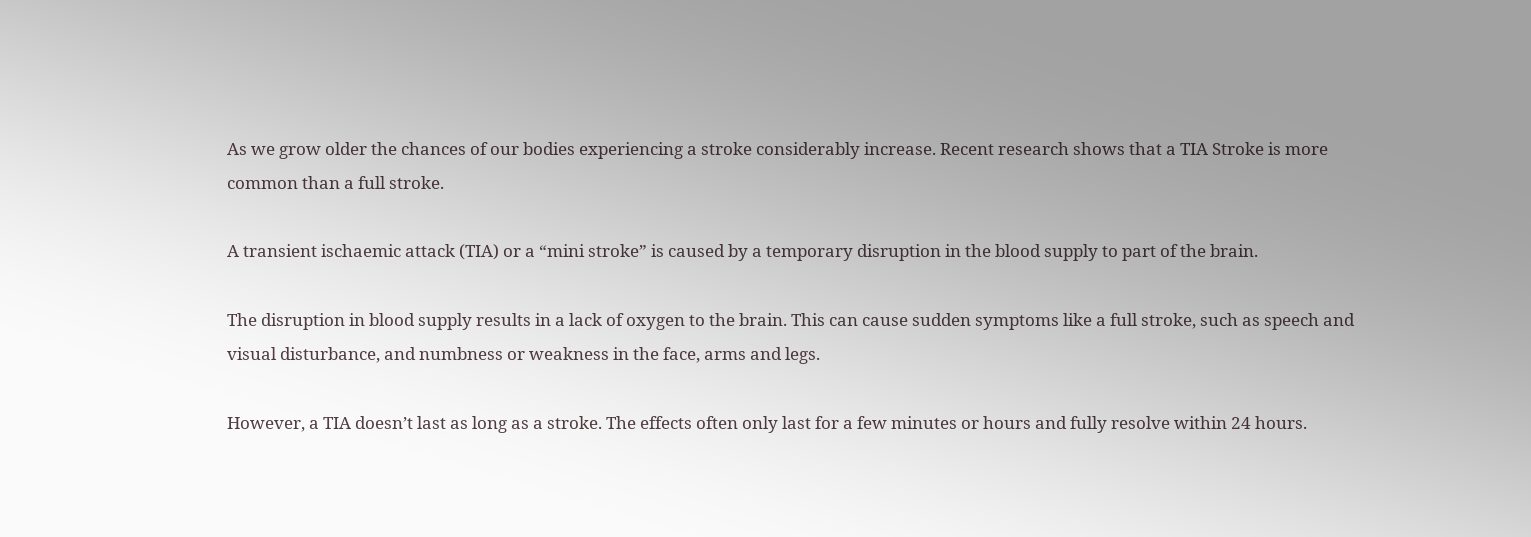As we grow older the chances of our bodies experiencing a stroke considerably increase. Recent research shows that a TIA Stroke is more common than a full stroke.

A transient ischaemic attack (TIA) or a “mini stroke” is caused by a temporary disruption in the blood supply to part of the brain.

The disruption in blood supply results in a lack of oxygen to the brain. This can cause sudden symptoms like a full stroke, such as speech and visual disturbance, and numbness or weakness in the face, arms and legs.

However, a TIA doesn’t last as long as a stroke. The effects often only last for a few minutes or hours and fully resolve within 24 hours.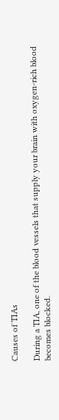Causes of TIAs

During a TIA, one of the blood vessels that supply your brain with oxygen-rich blood becomes blocked.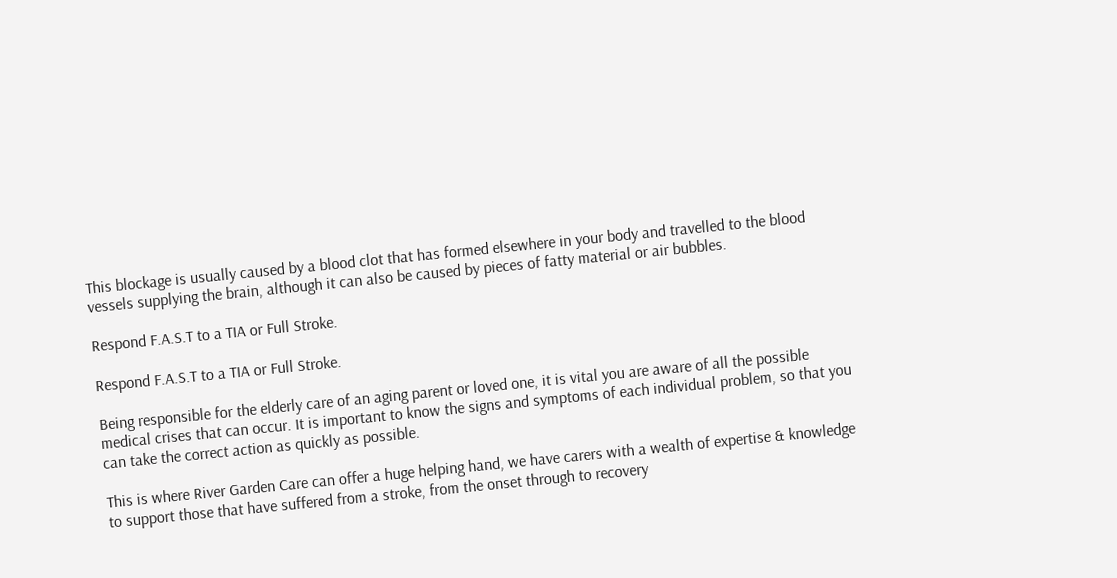This blockage is usually caused by a blood clot that has formed elsewhere in your body and travelled to the blood vessels supplying the brain, although it can also be caused by pieces of fatty material or air bubbles.

Respond F.A.S.T to a TIA or Full Stroke.

Respond F.A.S.T to a TIA or Full Stroke.

Being responsible for the elderly care of an aging parent or loved one, it is vital you are aware of all the possible medical crises that can occur. It is important to know the signs and symptoms of each individual problem, so that you can take the correct action as quickly as possible.

This is where River Garden Care can offer a huge helping hand, we have carers with a wealth of expertise & knowledge to support those that have suffered from a stroke, from the onset through to recovery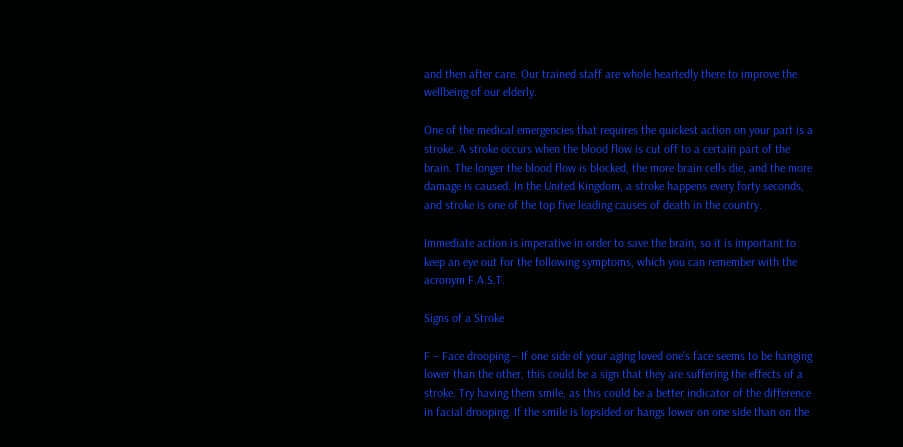and then after care. Our trained staff are whole heartedly there to improve the wellbeing of our elderly.

One of the medical emergencies that requires the quickest action on your part is a stroke. A stroke occurs when the blood flow is cut off to a certain part of the brain. The longer the blood flow is blocked, the more brain cells die, and the more damage is caused. In the United Kingdom, a stroke happens every forty seconds, and stroke is one of the top five leading causes of death in the country.

Immediate action is imperative in order to save the brain, so it is important to keep an eye out for the following symptoms, which you can remember with the acronym F.A.S.T.

Signs of a Stroke

F – Face drooping – If one side of your aging loved one’s face seems to be hanging lower than the other, this could be a sign that they are suffering the effects of a stroke. Try having them smile, as this could be a better indicator of the difference in facial drooping. If the smile is lopsided or hangs lower on one side than on the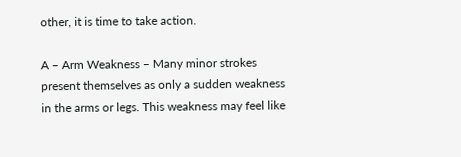other, it is time to take action.

A – Arm Weakness – Many minor strokes present themselves as only a sudden weakness in the arms or legs. This weakness may feel like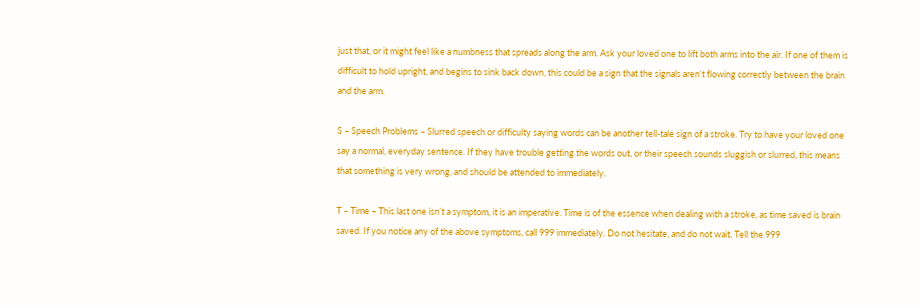just that, or it might feel like a numbness that spreads along the arm. Ask your loved one to lift both arms into the air. If one of them is difficult to hold upright, and begins to sink back down, this could be a sign that the signals aren’t flowing correctly between the brain and the arm.

S – Speech Problems – Slurred speech or difficulty saying words can be another tell-tale sign of a stroke. Try to have your loved one say a normal, everyday sentence. If they have trouble getting the words out, or their speech sounds sluggish or slurred, this means that something is very wrong, and should be attended to immediately.

T – Time – This last one isn’t a symptom, it is an imperative. Time is of the essence when dealing with a stroke, as time saved is brain saved. If you notice any of the above symptoms, call 999 immediately. Do not hesitate, and do not wait. Tell the 999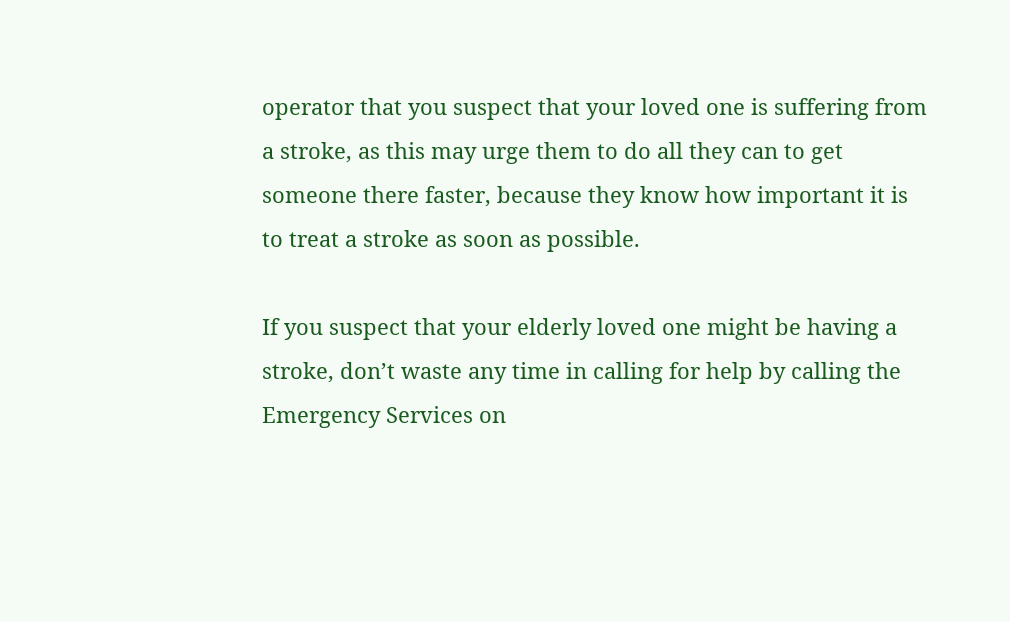operator that you suspect that your loved one is suffering from a stroke, as this may urge them to do all they can to get someone there faster, because they know how important it is to treat a stroke as soon as possible.

If you suspect that your elderly loved one might be having a stroke, don’t waste any time in calling for help by calling the Emergency Services on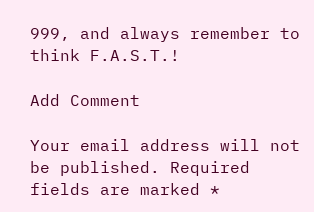999, and always remember to think F.A.S.T.!

Add Comment

Your email address will not be published. Required fields are marked *